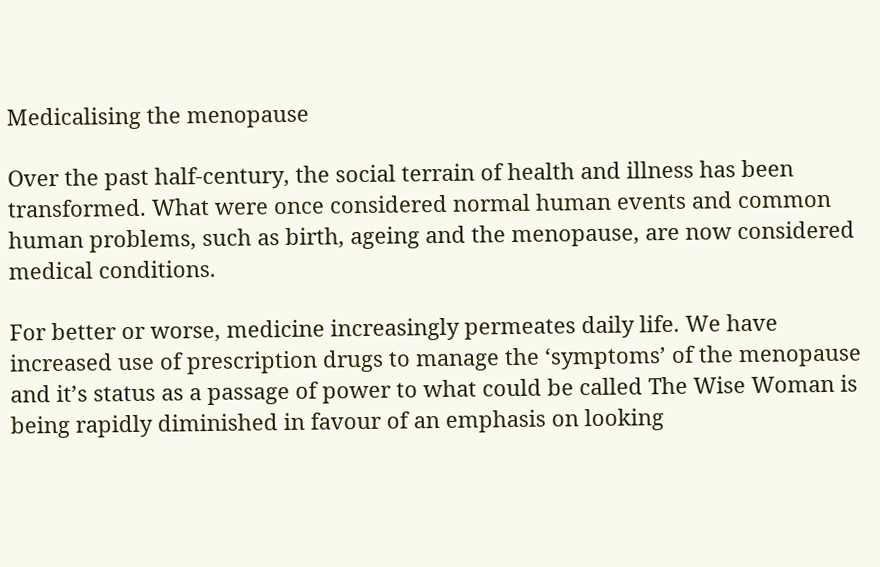Medicalising the menopause

Over the past half-century, the social terrain of health and illness has been transformed. What were once considered normal human events and common human problems, such as birth, ageing and the menopause, are now considered medical conditions.

For better or worse, medicine increasingly permeates daily life. We have increased use of prescription drugs to manage the ‘symptoms’ of the menopause and it’s status as a passage of power to what could be called The Wise Woman is being rapidly diminished in favour of an emphasis on looking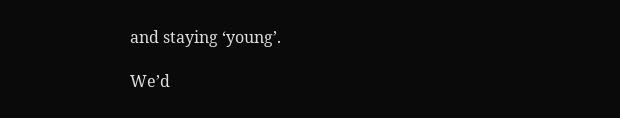and staying ‘young’.

We’d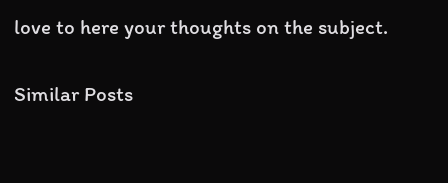love to here your thoughts on the subject.

Similar Posts